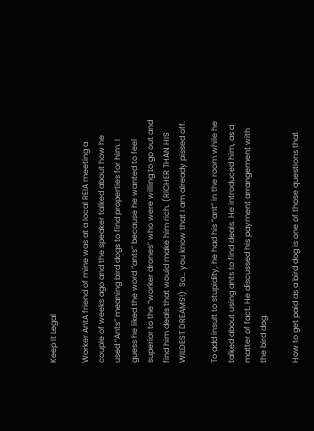Keep It Legal

Worker AntA friend of mine was at a local REIA meeting a couple of weeks ago and the speaker talked about how he used “Ants” meaning bird dogs to find properties for him. I guess he liked the word “ants” because he wanted to feel superior to the “worker drones” who were willing to go out and find him deals that would make him rich. (RICHER THAN HIS WILDEST DREAMS!)  So… you know that I am already pissed off.

To add insult to stupidity, he had his “ant” in the room while he talked about using ants to find deals. He introduced him, as a matter of fact. He discussed his payment arrangement with the bird dog.

How to get paid as a bird dog is one of those questions that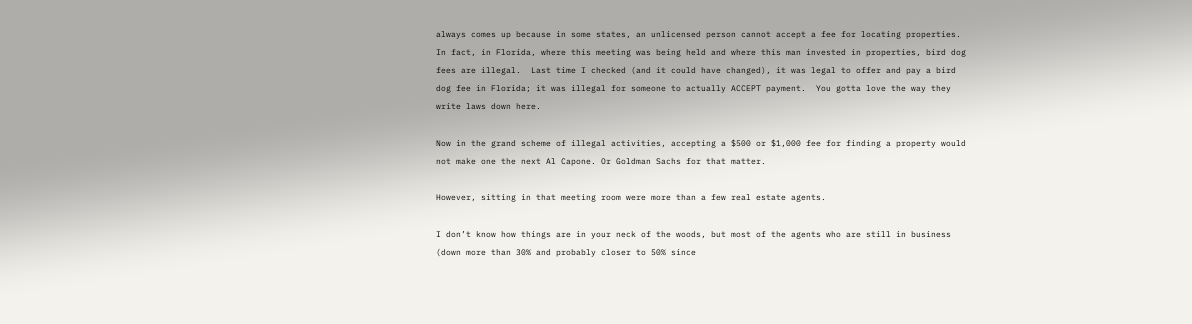always comes up because in some states, an unlicensed person cannot accept a fee for locating properties. In fact, in Florida, where this meeting was being held and where this man invested in properties, bird dog fees are illegal.  Last time I checked (and it could have changed), it was legal to offer and pay a bird dog fee in Florida; it was illegal for someone to actually ACCEPT payment.  You gotta love the way they write laws down here.

Now in the grand scheme of illegal activities, accepting a $500 or $1,000 fee for finding a property would not make one the next Al Capone. Or Goldman Sachs for that matter.

However, sitting in that meeting room were more than a few real estate agents.

I don’t know how things are in your neck of the woods, but most of the agents who are still in business (down more than 30% and probably closer to 50% since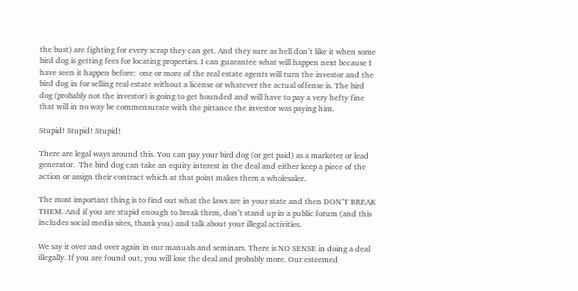the bust) are fighting for every scrap they can get. And they sure as hell don’t like it when some bird dog is getting fees for locating properties. I can guarantee what will happen next because I have seen it happen before:  one or more of the real estate agents will turn the investor and the bird dog in for selling real estate without a license or whatever the actual offense is. The bird dog (probably not the investor) is going to get hounded and will have to pay a very hefty fine that will in no way be commensurate with the pittance the investor was paying him.

Stupid! Stupid! Stupid!

There are legal ways around this. You can pay your bird dog (or get paid) as a marketer or lead generator.  The bird dog can take an equity interest in the deal and either keep a piece of the action or assign their contract which at that point makes them a wholesaler.

The most important thing is to find out what the laws are in your state and then DON’T BREAK THEM. And if you are stupid enough to break them, don’t stand up in a public forum (and this includes social media sites, thank you) and talk about your illegal activities.

We say it over and over again in our manuals and seminars. There is NO SENSE in doing a deal illegally. If you are found out, you will lose the deal and probably more. Our esteemed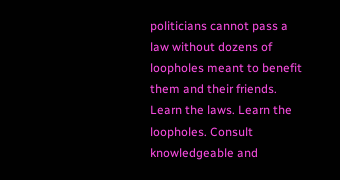politicians cannot pass a law without dozens of loopholes meant to benefit them and their friends. Learn the laws. Learn the loopholes. Consult knowledgeable and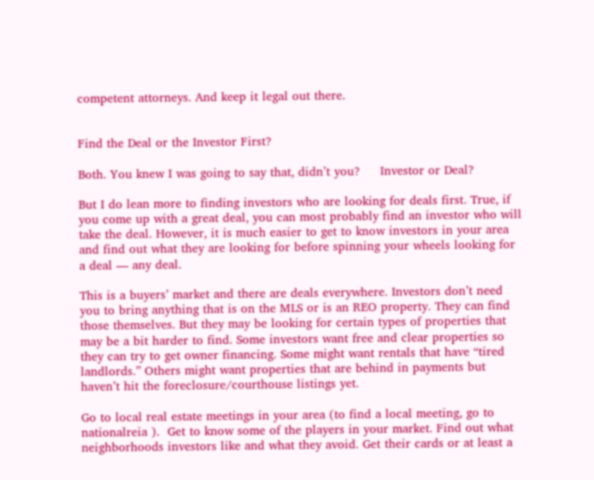competent attorneys. And keep it legal out there.


Find the Deal or the Investor First?

Both. You knew I was going to say that, didn’t you?     Investor or Deal?

But I do lean more to finding investors who are looking for deals first. True, if you come up with a great deal, you can most probably find an investor who will take the deal. However, it is much easier to get to know investors in your area and find out what they are looking for before spinning your wheels looking for a deal — any deal.

This is a buyers’ market and there are deals everywhere. Investors don’t need you to bring anything that is on the MLS or is an REO property. They can find those themselves. But they may be looking for certain types of properties that may be a bit harder to find. Some investors want free and clear properties so they can try to get owner financing. Some might want rentals that have “tired landlords.” Others might want properties that are behind in payments but haven’t hit the foreclosure/courthouse listings yet.

Go to local real estate meetings in your area (to find a local meeting, go to nationalreia ).  Get to know some of the players in your market. Find out what neighborhoods investors like and what they avoid. Get their cards or at least a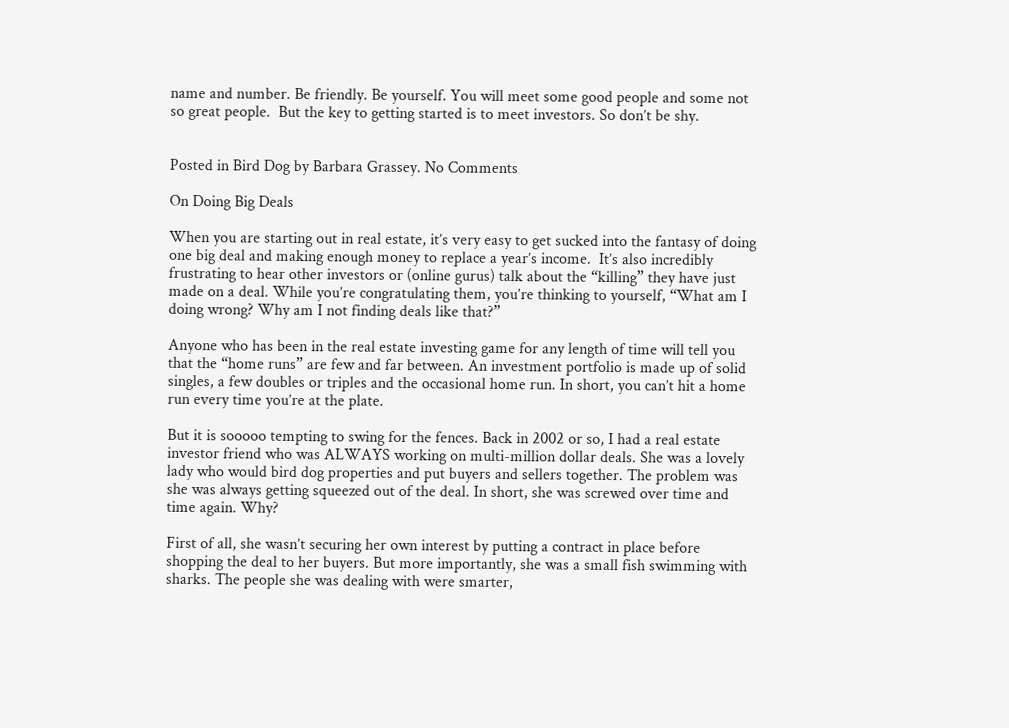name and number. Be friendly. Be yourself. You will meet some good people and some not so great people.  But the key to getting started is to meet investors. So don’t be shy.


Posted in Bird Dog by Barbara Grassey. No Comments

On Doing Big Deals

When you are starting out in real estate, it’s very easy to get sucked into the fantasy of doing one big deal and making enough money to replace a year’s income.  It’s also incredibly frustrating to hear other investors or (online gurus) talk about the “killing” they have just made on a deal. While you’re congratulating them, you’re thinking to yourself, “What am I doing wrong? Why am I not finding deals like that?”

Anyone who has been in the real estate investing game for any length of time will tell you that the “home runs” are few and far between. An investment portfolio is made up of solid singles, a few doubles or triples and the occasional home run. In short, you can’t hit a home run every time you’re at the plate.

But it is sooooo tempting to swing for the fences. Back in 2002 or so, I had a real estate investor friend who was ALWAYS working on multi-million dollar deals. She was a lovely lady who would bird dog properties and put buyers and sellers together. The problem was she was always getting squeezed out of the deal. In short, she was screwed over time and time again. Why?

First of all, she wasn’t securing her own interest by putting a contract in place before shopping the deal to her buyers. But more importantly, she was a small fish swimming with sharks. The people she was dealing with were smarter,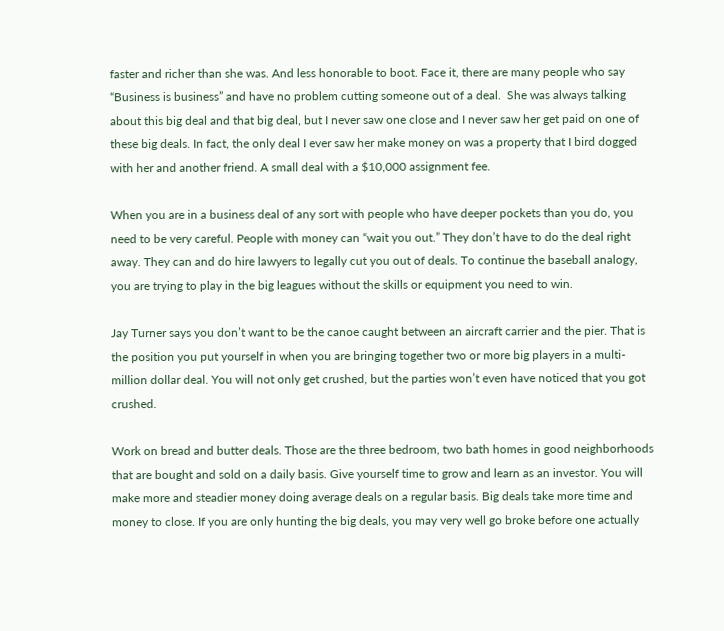faster and richer than she was. And less honorable to boot. Face it, there are many people who say  “Business is business” and have no problem cutting someone out of a deal.  She was always talking about this big deal and that big deal, but I never saw one close and I never saw her get paid on one of these big deals. In fact, the only deal I ever saw her make money on was a property that I bird dogged with her and another friend. A small deal with a $10,000 assignment fee.

When you are in a business deal of any sort with people who have deeper pockets than you do, you need to be very careful. People with money can “wait you out.” They don’t have to do the deal right away. They can and do hire lawyers to legally cut you out of deals. To continue the baseball analogy, you are trying to play in the big leagues without the skills or equipment you need to win.

Jay Turner says you don’t want to be the canoe caught between an aircraft carrier and the pier. That is the position you put yourself in when you are bringing together two or more big players in a multi-million dollar deal. You will not only get crushed, but the parties won’t even have noticed that you got crushed.

Work on bread and butter deals. Those are the three bedroom, two bath homes in good neighborhoods that are bought and sold on a daily basis. Give yourself time to grow and learn as an investor. You will make more and steadier money doing average deals on a regular basis. Big deals take more time and money to close. If you are only hunting the big deals, you may very well go broke before one actually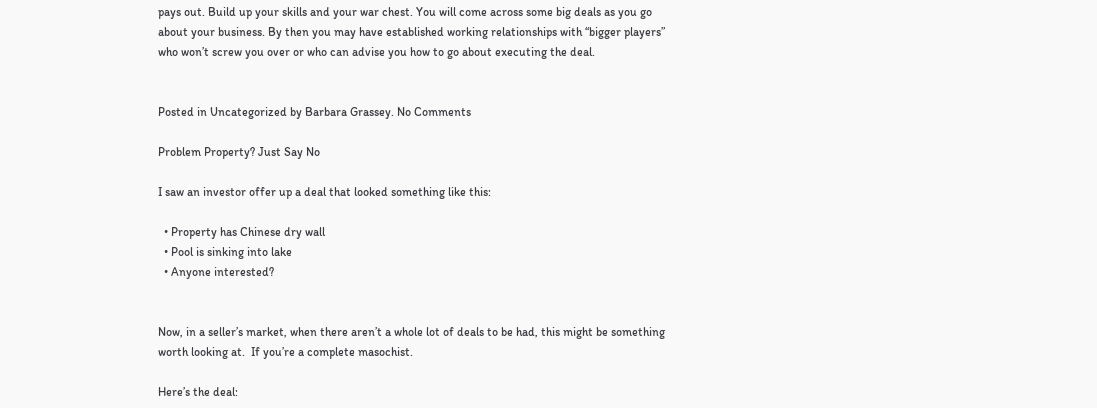pays out. Build up your skills and your war chest. You will come across some big deals as you go about your business. By then you may have established working relationships with “bigger players” who won’t screw you over or who can advise you how to go about executing the deal.


Posted in Uncategorized by Barbara Grassey. No Comments

Problem Property? Just Say No

I saw an investor offer up a deal that looked something like this:

  • Property has Chinese dry wall
  • Pool is sinking into lake
  • Anyone interested?


Now, in a seller’s market, when there aren’t a whole lot of deals to be had, this might be something worth looking at.  If you’re a complete masochist.

Here’s the deal: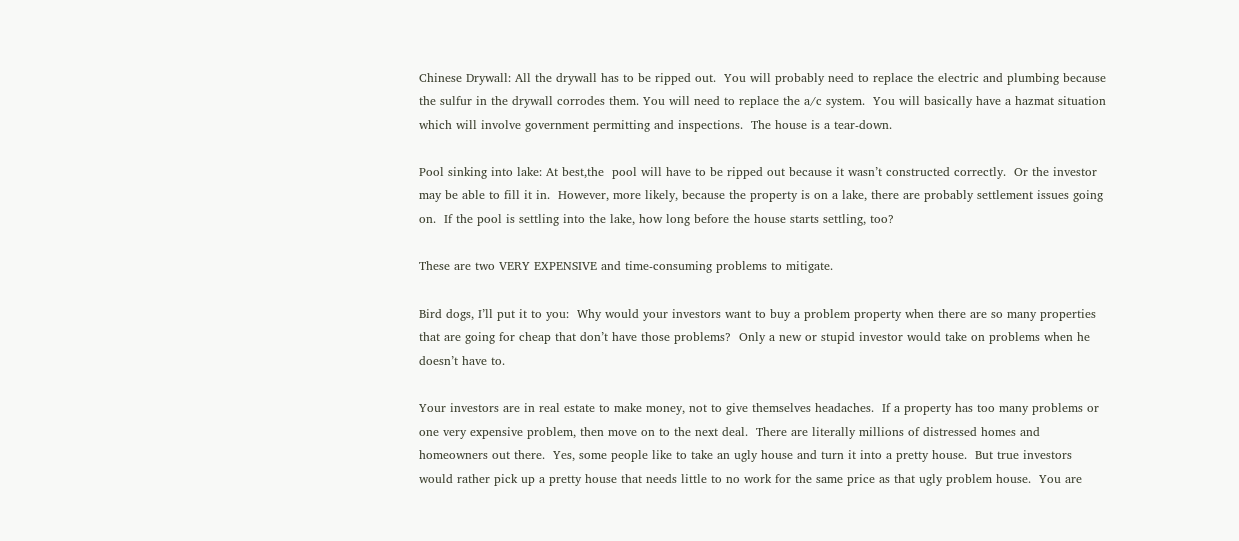Chinese Drywall: All the drywall has to be ripped out.  You will probably need to replace the electric and plumbing because the sulfur in the drywall corrodes them. You will need to replace the a/c system.  You will basically have a hazmat situation which will involve government permitting and inspections.  The house is a tear-down.

Pool sinking into lake: At best,the  pool will have to be ripped out because it wasn’t constructed correctly.  Or the investor may be able to fill it in.  However, more likely, because the property is on a lake, there are probably settlement issues going on.  If the pool is settling into the lake, how long before the house starts settling, too?

These are two VERY EXPENSIVE and time-consuming problems to mitigate.

Bird dogs, I’ll put it to you:  Why would your investors want to buy a problem property when there are so many properties that are going for cheap that don’t have those problems?  Only a new or stupid investor would take on problems when he doesn’t have to.

Your investors are in real estate to make money, not to give themselves headaches.  If a property has too many problems or one very expensive problem, then move on to the next deal.  There are literally millions of distressed homes and homeowners out there.  Yes, some people like to take an ugly house and turn it into a pretty house.  But true investors would rather pick up a pretty house that needs little to no work for the same price as that ugly problem house.  You are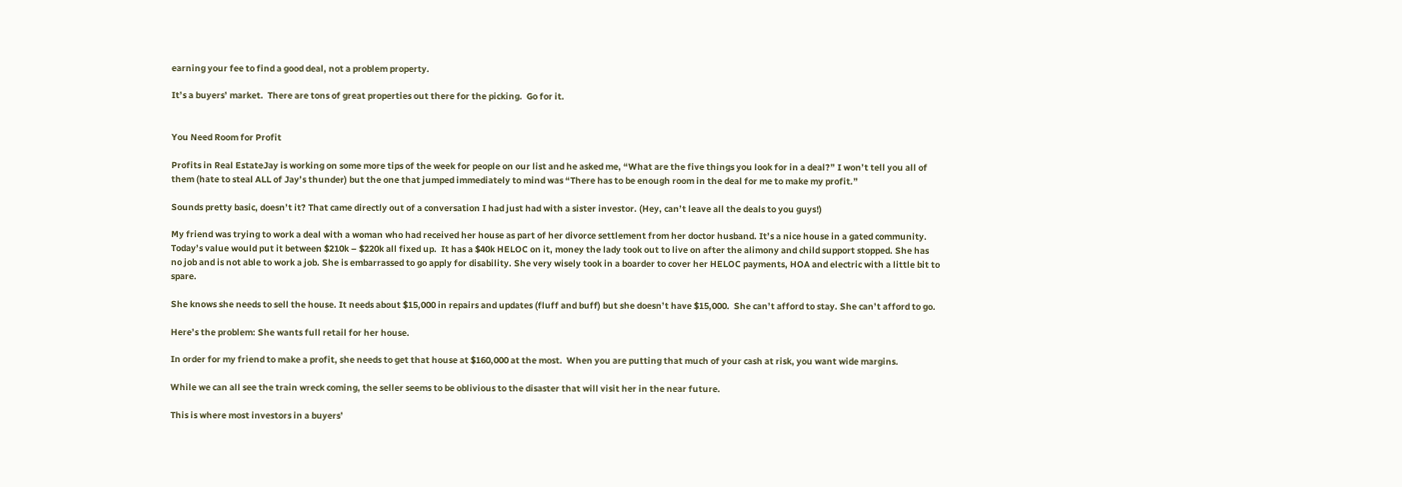earning your fee to find a good deal, not a problem property.

It’s a buyers’ market.  There are tons of great properties out there for the picking.  Go for it.


You Need Room for Profit

Profits in Real EstateJay is working on some more tips of the week for people on our list and he asked me, “What are the five things you look for in a deal?” I won’t tell you all of them (hate to steal ALL of Jay’s thunder) but the one that jumped immediately to mind was “There has to be enough room in the deal for me to make my profit.”

Sounds pretty basic, doesn’t it? That came directly out of a conversation I had just had with a sister investor. (Hey, can’t leave all the deals to you guys!)

My friend was trying to work a deal with a woman who had received her house as part of her divorce settlement from her doctor husband. It’s a nice house in a gated community. Today’s value would put it between $210k – $220k all fixed up.  It has a $40k HELOC on it, money the lady took out to live on after the alimony and child support stopped. She has no job and is not able to work a job. She is embarrassed to go apply for disability. She very wisely took in a boarder to cover her HELOC payments, HOA and electric with a little bit to spare.

She knows she needs to sell the house. It needs about $15,000 in repairs and updates (fluff and buff) but she doesn’t have $15,000.  She can’t afford to stay. She can’t afford to go.

Here’s the problem: She wants full retail for her house.

In order for my friend to make a profit, she needs to get that house at $160,000 at the most.  When you are putting that much of your cash at risk, you want wide margins.

While we can all see the train wreck coming, the seller seems to be oblivious to the disaster that will visit her in the near future.

This is where most investors in a buyers’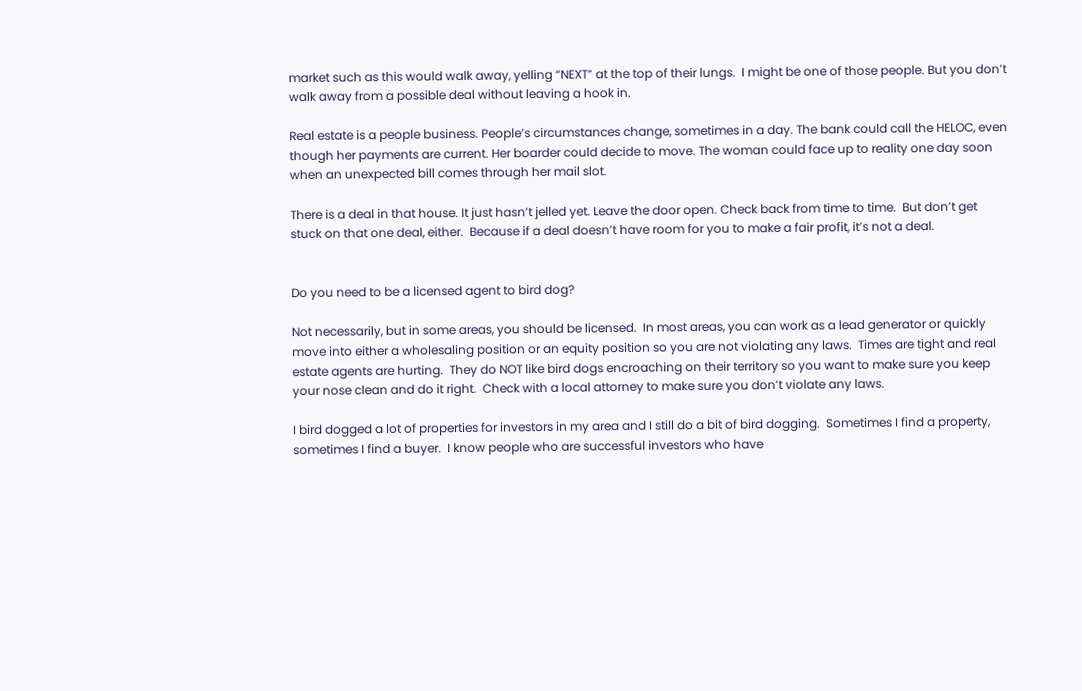market such as this would walk away, yelling “NEXT” at the top of their lungs.  I might be one of those people. But you don’t walk away from a possible deal without leaving a hook in.

Real estate is a people business. People’s circumstances change, sometimes in a day. The bank could call the HELOC, even though her payments are current. Her boarder could decide to move. The woman could face up to reality one day soon when an unexpected bill comes through her mail slot.

There is a deal in that house. It just hasn’t jelled yet. Leave the door open. Check back from time to time.  But don’t get stuck on that one deal, either.  Because if a deal doesn’t have room for you to make a fair profit, it’s not a deal.


Do you need to be a licensed agent to bird dog?

Not necessarily, but in some areas, you should be licensed.  In most areas, you can work as a lead generator or quickly move into either a wholesaling position or an equity position so you are not violating any laws.  Times are tight and real estate agents are hurting.  They do NOT like bird dogs encroaching on their territory so you want to make sure you keep your nose clean and do it right.  Check with a local attorney to make sure you don’t violate any laws.

I bird dogged a lot of properties for investors in my area and I still do a bit of bird dogging.  Sometimes I find a property, sometimes I find a buyer.  I know people who are successful investors who have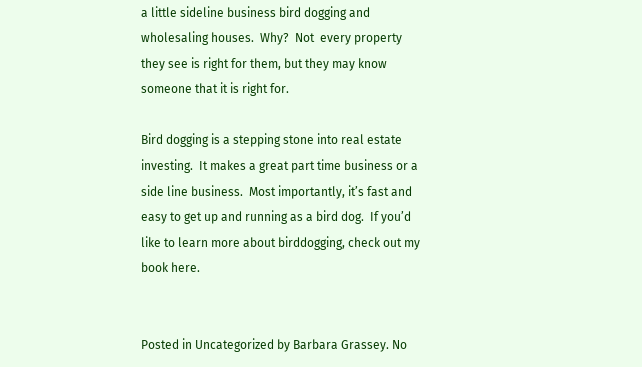a little sideline business bird dogging and wholesaling houses.  Why?  Not  every property they see is right for them, but they may know someone that it is right for.

Bird dogging is a stepping stone into real estate investing.  It makes a great part time business or a side line business.  Most importantly, it’s fast and easy to get up and running as a bird dog.  If you’d like to learn more about birddogging, check out my book here.


Posted in Uncategorized by Barbara Grassey. No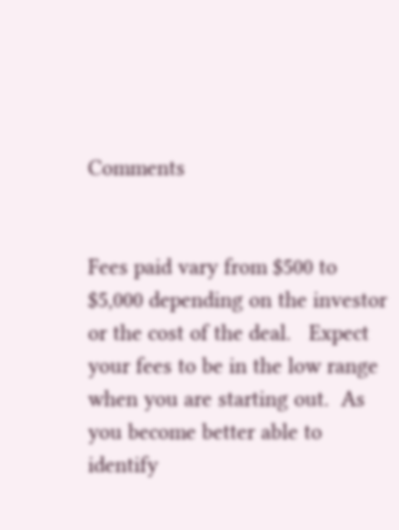Comments


Fees paid vary from $500 to $5,000 depending on the investor or the cost of the deal.   Expect your fees to be in the low range when you are starting out.  As you become better able to identify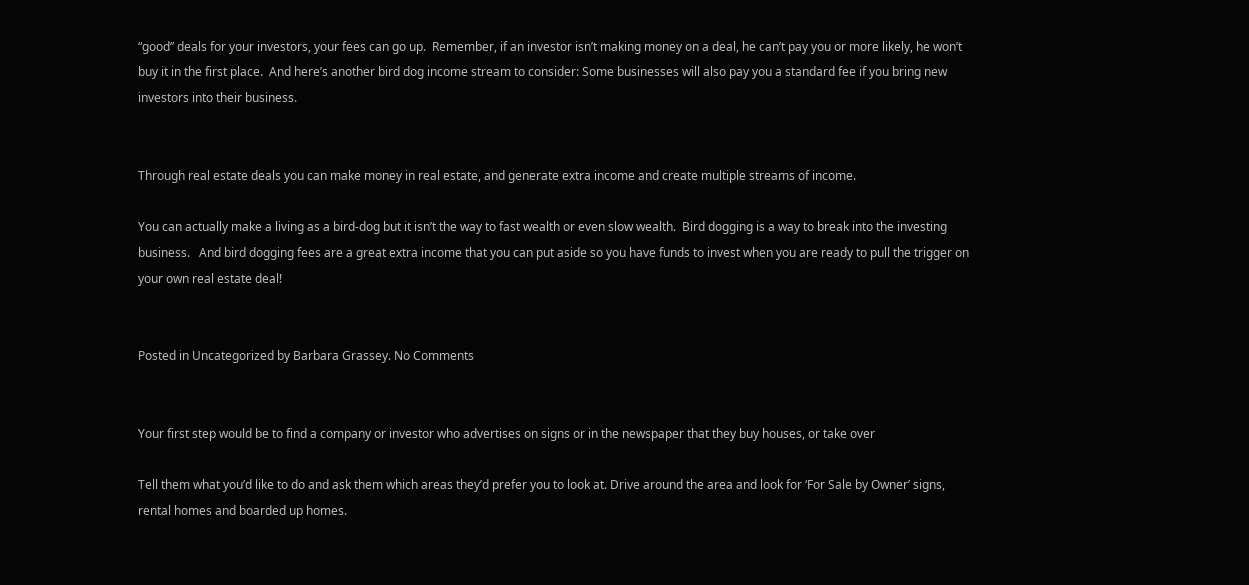“good” deals for your investors, your fees can go up.  Remember, if an investor isn’t making money on a deal, he can’t pay you or more likely, he won’t buy it in the first place.  And here’s another bird dog income stream to consider: Some businesses will also pay you a standard fee if you bring new investors into their business.


Through real estate deals you can make money in real estate, and generate extra income and create multiple streams of income.

You can actually make a living as a bird-dog but it isn’t the way to fast wealth or even slow wealth.  Bird dogging is a way to break into the investing business.   And bird dogging fees are a great extra income that you can put aside so you have funds to invest when you are ready to pull the trigger on your own real estate deal!


Posted in Uncategorized by Barbara Grassey. No Comments


Your first step would be to find a company or investor who advertises on signs or in the newspaper that they buy houses, or take over

Tell them what you’d like to do and ask them which areas they’d prefer you to look at. Drive around the area and look for ‘For Sale by Owner’ signs, rental homes and boarded up homes.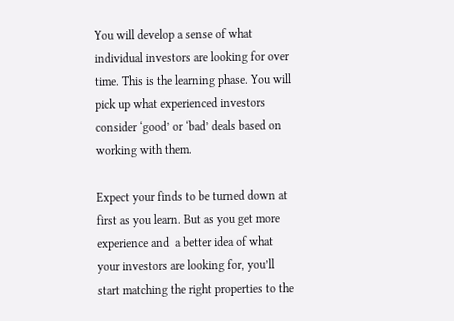You will develop a sense of what individual investors are looking for over time. This is the learning phase. You will pick up what experienced investors consider ‘good’ or ‘bad’ deals based on working with them.

Expect your finds to be turned down at first as you learn. But as you get more experience and  a better idea of what your investors are looking for, you’ll start matching the right properties to the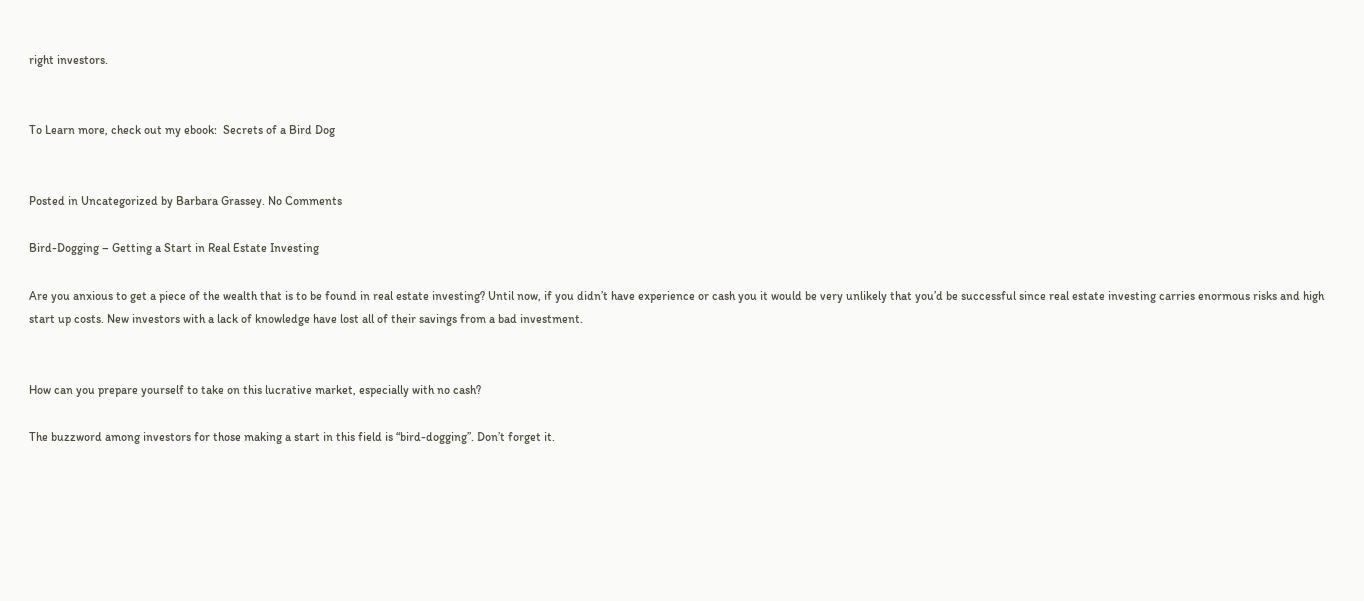right investors.


To Learn more, check out my ebook:  Secrets of a Bird Dog


Posted in Uncategorized by Barbara Grassey. No Comments

Bird-Dogging – Getting a Start in Real Estate Investing

Are you anxious to get a piece of the wealth that is to be found in real estate investing? Until now, if you didn’t have experience or cash you it would be very unlikely that you’d be successful since real estate investing carries enormous risks and high start up costs. New investors with a lack of knowledge have lost all of their savings from a bad investment.


How can you prepare yourself to take on this lucrative market, especially with no cash?

The buzzword among investors for those making a start in this field is “bird-dogging”. Don’t forget it.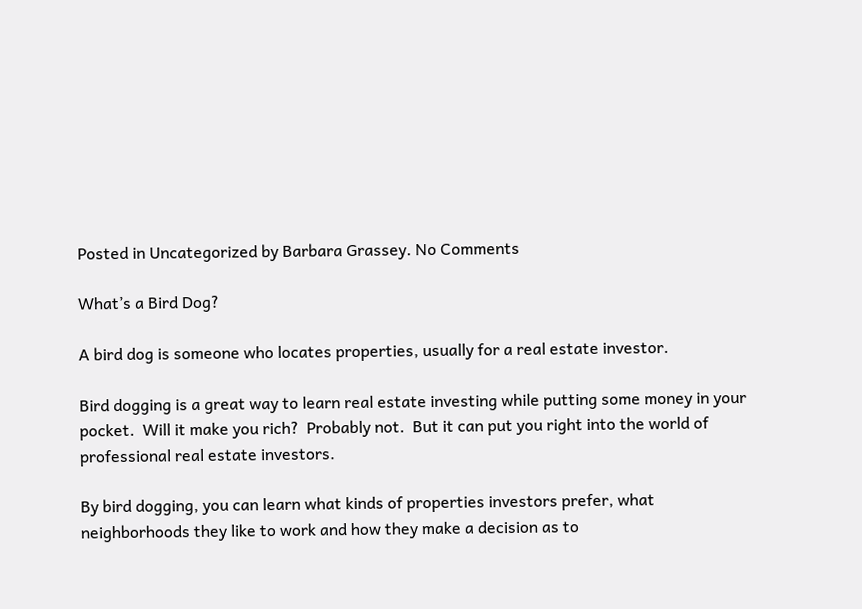Posted in Uncategorized by Barbara Grassey. No Comments

What’s a Bird Dog?

A bird dog is someone who locates properties, usually for a real estate investor.

Bird dogging is a great way to learn real estate investing while putting some money in your pocket.  Will it make you rich?  Probably not.  But it can put you right into the world of professional real estate investors.

By bird dogging, you can learn what kinds of properties investors prefer, what neighborhoods they like to work and how they make a decision as to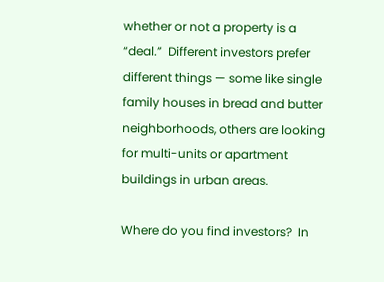whether or not a property is a “deal.”  Different investors prefer different things — some like single family houses in bread and butter neighborhoods, others are looking for multi-units or apartment buildings in urban areas.

Where do you find investors?  In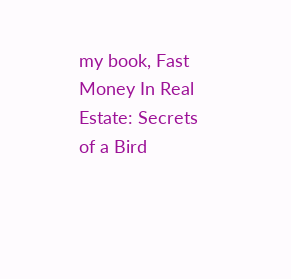my book, Fast Money In Real Estate: Secrets of a Bird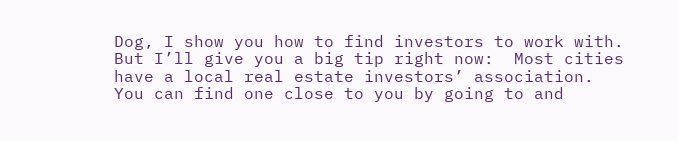Dog, I show you how to find investors to work with.  But I’ll give you a big tip right now:  Most cities have a local real estate investors’ association.  You can find one close to you by going to and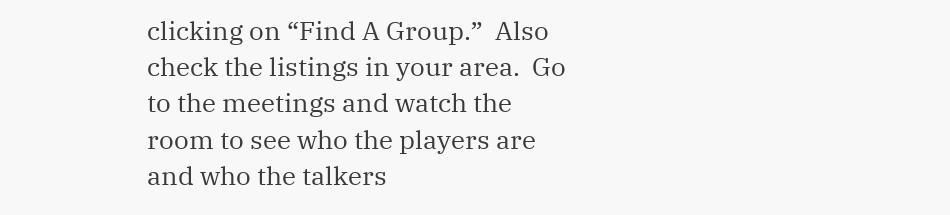clicking on “Find A Group.”  Also check the listings in your area.  Go to the meetings and watch the room to see who the players are and who the talkers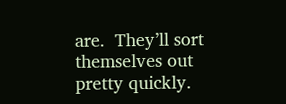are.  They’ll sort themselves out pretty quickly.